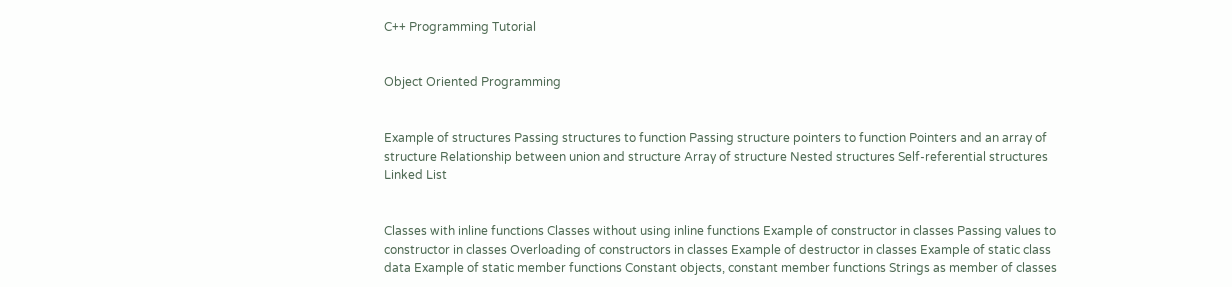C++ Programming Tutorial


Object Oriented Programming


Example of structures Passing structures to function Passing structure pointers to function Pointers and an array of structure Relationship between union and structure Array of structure Nested structures Self-referential structures Linked List


Classes with inline functions Classes without using inline functions Example of constructor in classes Passing values to constructor in classes Overloading of constructors in classes Example of destructor in classes Example of static class data Example of static member functions Constant objects, constant member functions Strings as member of classes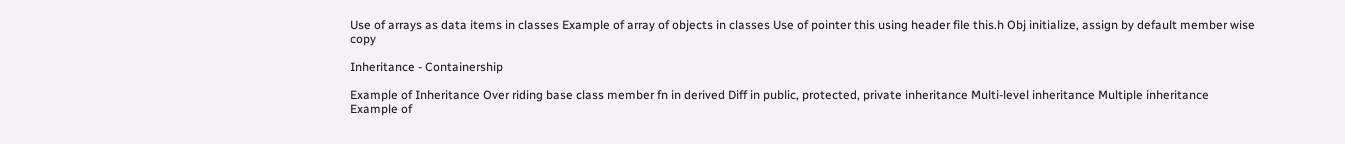Use of arrays as data items in classes Example of array of objects in classes Use of pointer this using header file this.h Obj initialize, assign by default member wise copy

Inheritance - Containership

Example of Inheritance Over riding base class member fn in derived Diff in public, protected, private inheritance Multi-level inheritance Multiple inheritance Example of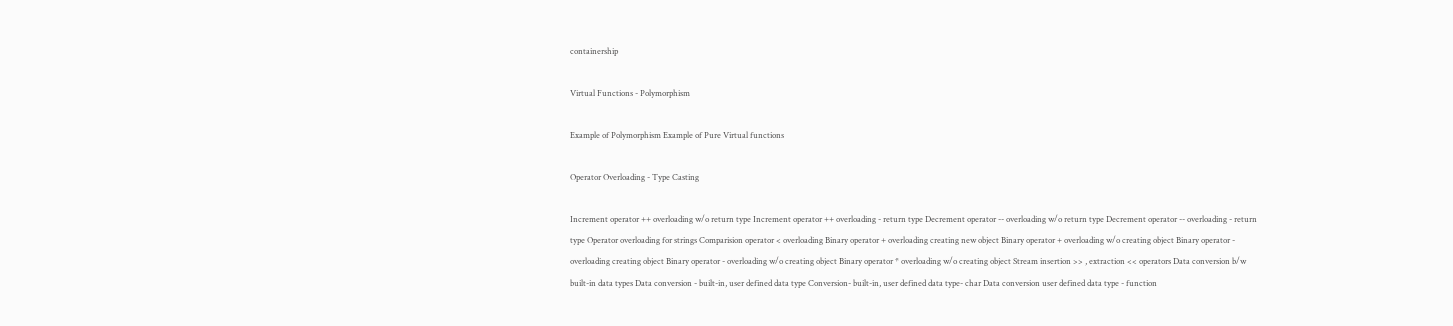containership

Virtual Functions - Polymorphism

Example of Polymorphism Example of Pure Virtual functions

Operator Overloading - Type Casting

Increment operator ++ overloading w/o return type Increment operator ++ overloading - return type Decrement operator -- overloading w/o return type Decrement operator -- overloading - return type Operator overloading for strings Comparision operator < overloading Binary operator + overloading creating new object Binary operator + overloading w/o creating object Binary operator - overloading creating object Binary operator - overloading w/o creating object Binary operator * overloading w/o creating object Stream insertion >> , extraction << operators Data conversion b/w built-in data types Data conversion - built-in, user defined data type Conversion- built-in, user defined data type- char Data conversion user defined data type - function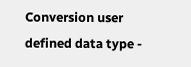Conversion user defined data type -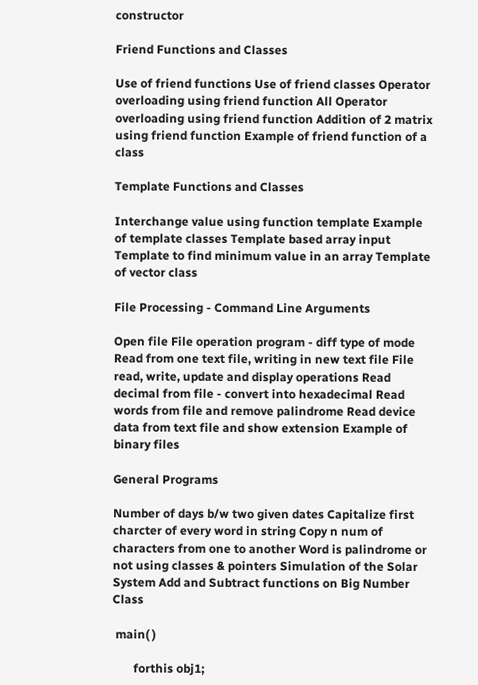constructor

Friend Functions and Classes

Use of friend functions Use of friend classes Operator overloading using friend function All Operator overloading using friend function Addition of 2 matrix using friend function Example of friend function of a class

Template Functions and Classes

Interchange value using function template Example of template classes Template based array input Template to find minimum value in an array Template of vector class

File Processing - Command Line Arguments

Open file File operation program - diff type of mode Read from one text file, writing in new text file File read, write, update and display operations Read decimal from file - convert into hexadecimal Read words from file and remove palindrome Read device data from text file and show extension Example of binary files

General Programs

Number of days b/w two given dates Capitalize first charcter of every word in string Copy n num of characters from one to another Word is palindrome or not using classes & pointers Simulation of the Solar System Add and Subtract functions on Big Number Class

 main( )

       forthis obj1;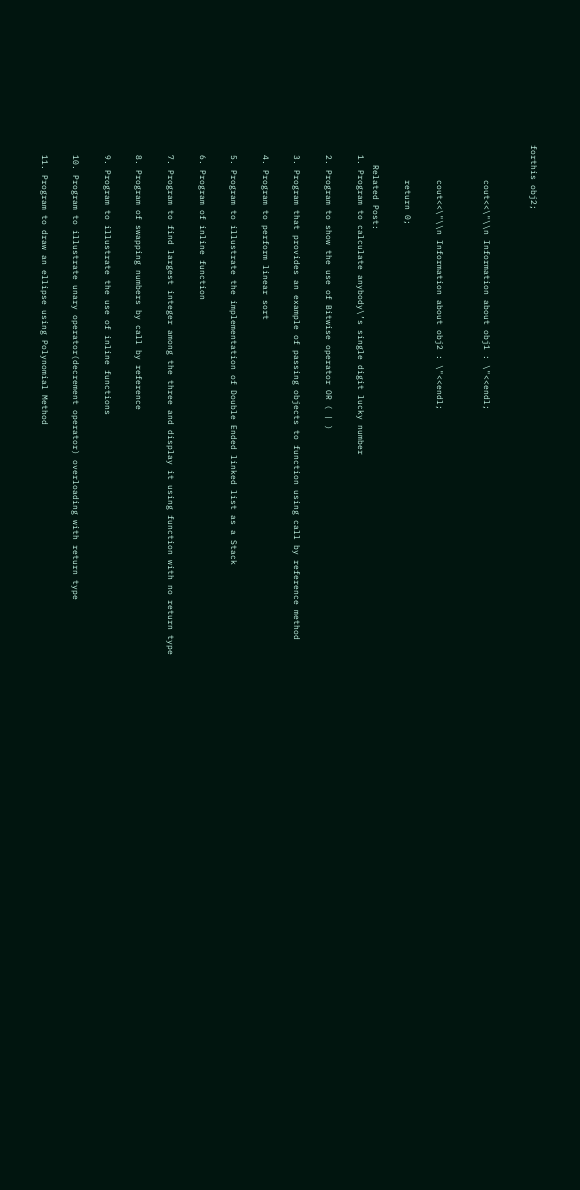forthis obj2;


       cout<<\"\\n Information about obj1 : \"<<endl;


       cout<<\"\\n Information about obj2 : \"<<endl;

       return 0;

    Related Post:
  1. Program to calculate anybody\’s single digit lucky number

  2. Program to show the use of Bitwise operator OR ( | )

  3. Program that provides an example of passing objects to function using call by reference method

  4. Program to perform linear sort

  5. Program to illustrate the implementation of Double Ended linked list as a Stack

  6. Program of inline function

  7. Program to find largest integer among the three and display it using function with no return type

  8. Program of swapping numbers by call by reference

  9. Program to illustrate the use of inline functions

  10. Program to illustrate unary operator(decrement operator) overloading with return type

  11. Program to draw an ellipse using Polynomial Method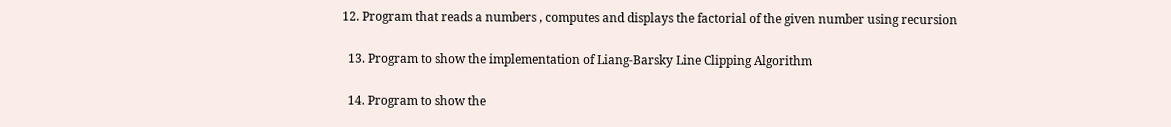12. Program that reads a numbers , computes and displays the factorial of the given number using recursion

  13. Program to show the implementation of Liang-Barsky Line Clipping Algorithm

  14. Program to show the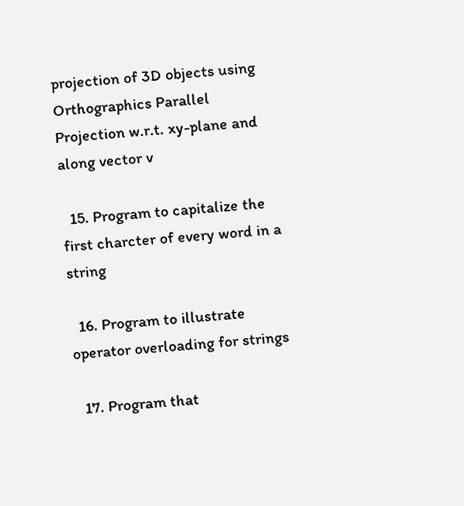projection of 3D objects using Orthographics Parallel Projection w.r.t. xy-plane and along vector v

  15. Program to capitalize the first charcter of every word in a string

  16. Program to illustrate operator overloading for strings

  17. Program that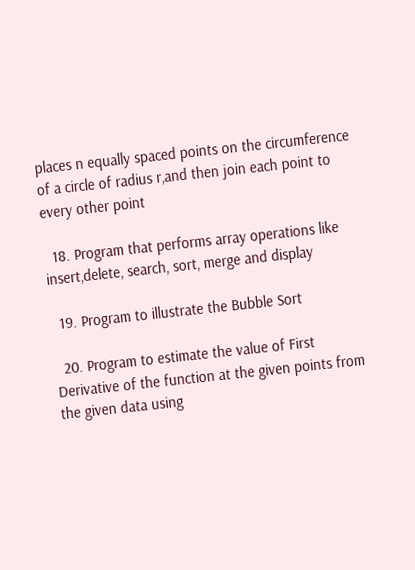places n equally spaced points on the circumference of a circle of radius r,and then join each point to every other point

  18. Program that performs array operations like insert,delete, search, sort, merge and display

  19. Program to illustrate the Bubble Sort

  20. Program to estimate the value of First Derivative of the function at the given points from the given data using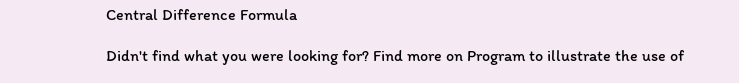Central Difference Formula

Didn't find what you were looking for? Find more on Program to illustrate the use of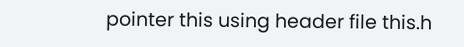pointer this using header file this.h